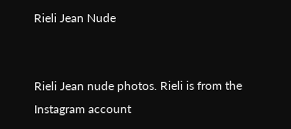Rieli Jean Nude


Rieli Jean nude photos. Rieli is from the Instagram account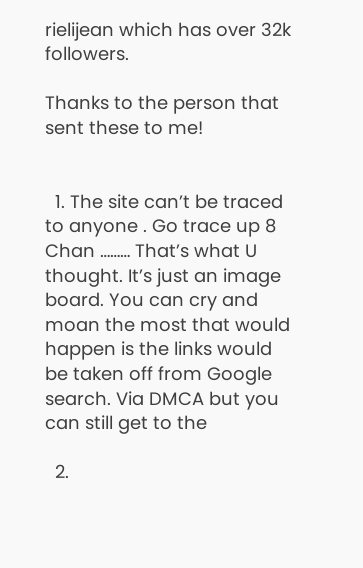rielijean which has over 32k followers.

Thanks to the person that sent these to me!


  1. The site can’t be traced to anyone . Go trace up 8 Chan ……… That’s what U thought. It’s just an image board. You can cry and moan the most that would happen is the links would be taken off from Google search. Via DMCA but you can still get to the

  2.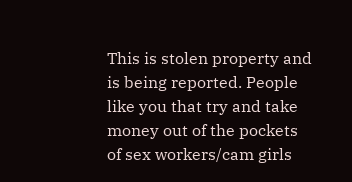This is stolen property and is being reported. People like you that try and take money out of the pockets of sex workers/cam girls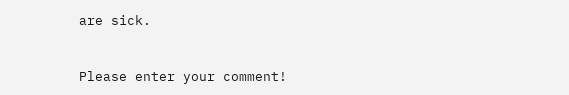are sick.


Please enter your comment!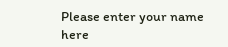Please enter your name here